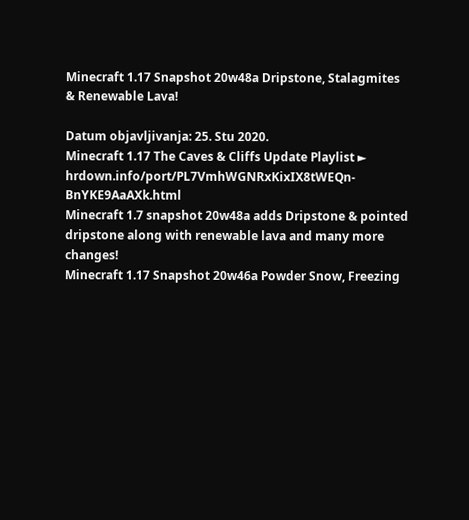Minecraft 1.17 Snapshot 20w48a Dripstone, Stalagmites & Renewable Lava!

Datum objavljivanja: 25. Stu 2020.
Minecraft 1.17 The Caves & Cliffs Update Playlist ► hrdown.info/port/PL7VmhWGNRxKixIX8tWEQn-BnYKE9AaAXk.html
Minecraft 1.7 snapshot 20w48a adds Dripstone & pointed dripstone along with renewable lava and many more changes!
Minecraft 1.17 Snapshot 20w46a Powder Snow, Freezing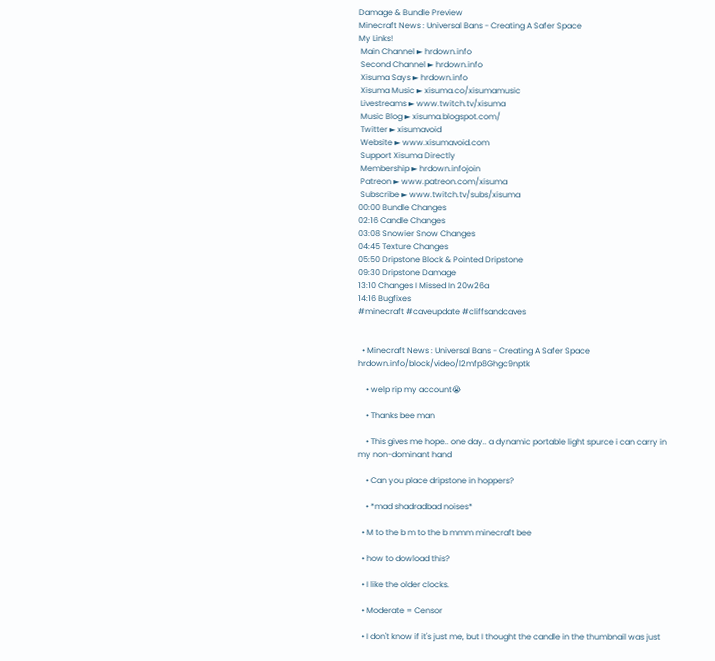Damage & Bundle Preview
Minecraft News : Universal Bans - Creating A Safer Space
My Links!
 Main Channel ► hrdown.info
 Second Channel ► hrdown.info
 Xisuma Says ► hrdown.info
 Xisuma Music ► xisuma.co/xisumamusic
 Livestreams ► www.twitch.tv/xisuma
 Music Blog ► xisuma.blogspot.com/
 Twitter ► xisumavoid
 Website ► www.xisumavoid.com
 Support Xisuma Directly
 Membership ► hrdown.infojoin
 Patreon ► www.patreon.com/xisuma
 Subscribe ► www.twitch.tv/subs/xisuma
00:00 Bundle Changes
02:16 Candle Changes
03:08 Snowier Snow Changes
04:45 Texture Changes
05:50 Dripstone Block & Pointed Dripstone
09:30 Dripstone Damage
13:10 Changes I Missed In 20w26a
14:16 Bugfixes
#minecraft #caveupdate #cliffsandcaves


  • Minecraft News : Universal Bans - Creating A Safer Space hrdown.info/block/video/l2mfp8Ghgc9nptk

    • welp rip my account😭

    • Thanks bee man

    • This gives me hope.. one day.. a dynamic portable light spurce i can carry in my non-dominant hand

    • Can you place dripstone in hoppers?

    • *mad shadradbad noises*

  • M to the b m to the b mmm minecraft bee

  • how to dowload this?

  • I like the older clocks.

  • Moderate = Censor

  • I don't know if it's just me, but I thought the candle in the thumbnail was just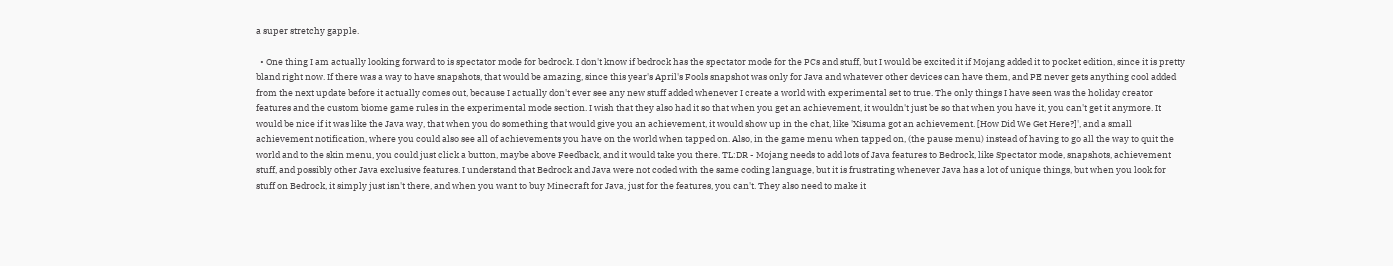a super stretchy gapple.

  • One thing I am actually looking forward to is spectator mode for bedrock. I don't know if bedrock has the spectator mode for the PCs and stuff, but I would be excited it if Mojang added it to pocket edition, since it is pretty bland right now. If there was a way to have snapshots, that would be amazing, since this year's April's Fools snapshot was only for Java and whatever other devices can have them, and PE never gets anything cool added from the next update before it actually comes out, because I actually don't ever see any new stuff added whenever I create a world with experimental set to true. The only things I have seen was the holiday creator features and the custom biome game rules in the experimental mode section. I wish that they also had it so that when you get an achievement, it wouldn't just be so that when you have it, you can't get it anymore. It would be nice if it was like the Java way, that when you do something that would give you an achievement, it would show up in the chat, like 'Xisuma got an achievement. [How Did We Get Here?]', and a small achievement notification, where you could also see all of achievements you have on the world when tapped on. Also, in the game menu when tapped on, (the pause menu) instead of having to go all the way to quit the world and to the skin menu, you could just click a button, maybe above Feedback, and it would take you there. TL:DR - Mojang needs to add lots of Java features to Bedrock, like Spectator mode, snapshots, achievement stuff, and possibly other Java exclusive features. I understand that Bedrock and Java were not coded with the same coding language, but it is frustrating whenever Java has a lot of unique things, but when you look for stuff on Bedrock, it simply just isn't there, and when you want to buy Minecraft for Java, just for the features, you can't. They also need to make it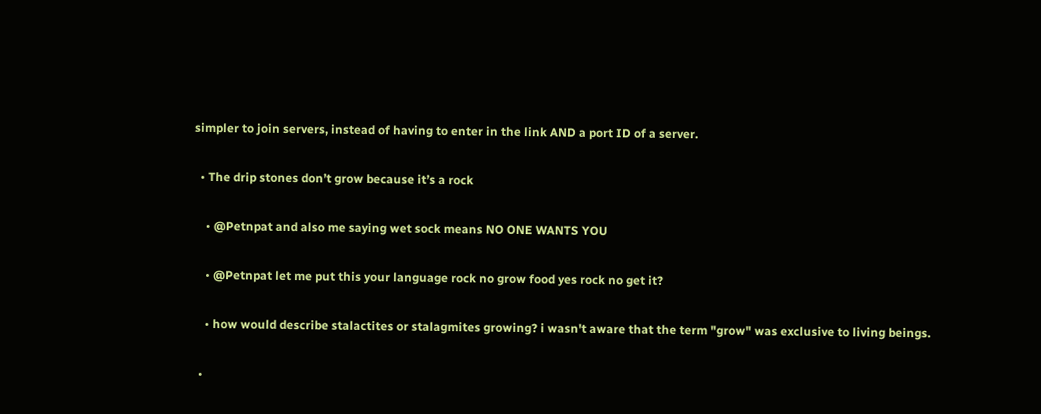simpler to join servers, instead of having to enter in the link AND a port ID of a server.

  • The drip stones don’t grow because it’s a rock

    • @Petnpat and also me saying wet sock means NO ONE WANTS YOU

    • @Petnpat let me put this your language rock no grow food yes rock no get it?

    • how would describe stalactites or stalagmites growing? i wasn't aware that the term "grow" was exclusive to living beings.

  •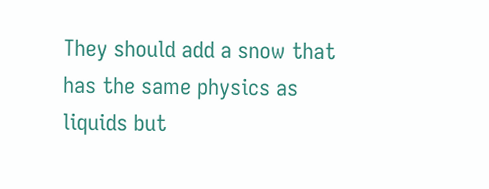They should add a snow that has the same physics as liquids but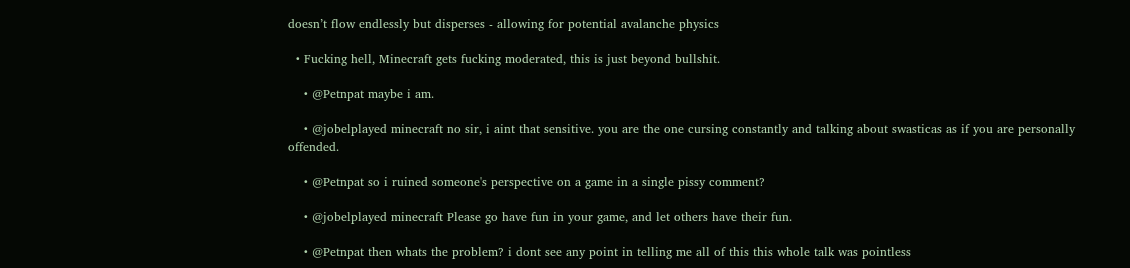doesn’t flow endlessly but disperses - allowing for potential avalanche physics

  • Fucking hell, Minecraft gets fucking moderated, this is just beyond bullshit.

    • @Petnpat maybe i am.

    • @jobelplayed minecraft no sir, i aint that sensitive. you are the one cursing constantly and talking about swasticas as if you are personally offended.

    • @Petnpat so i ruined someone's perspective on a game in a single pissy comment?

    • @jobelplayed minecraft Please go have fun in your game, and let others have their fun.

    • @Petnpat then whats the problem? i dont see any point in telling me all of this this whole talk was pointless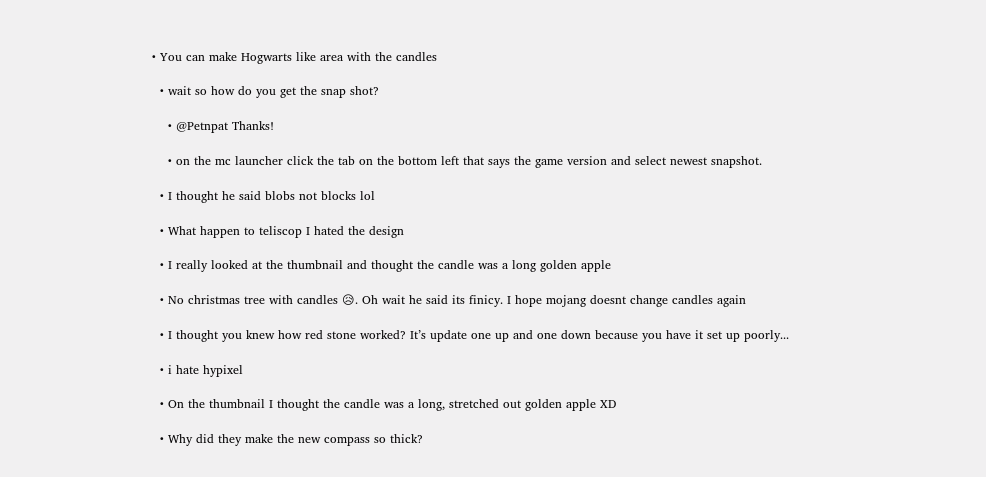• You can make Hogwarts like area with the candles

  • wait so how do you get the snap shot?

    • @Petnpat Thanks!

    • on the mc launcher click the tab on the bottom left that says the game version and select newest snapshot.

  • I thought he said blobs not blocks lol

  • What happen to teliscop I hated the design

  • I really looked at the thumbnail and thought the candle was a long golden apple

  • No christmas tree with candles 😥. Oh wait he said its finicy. I hope mojang doesnt change candles again

  • I thought you knew how red stone worked? It’s update one up and one down because you have it set up poorly...

  • i hate hypixel

  • On the thumbnail I thought the candle was a long, stretched out golden apple XD

  • Why did they make the new compass so thick?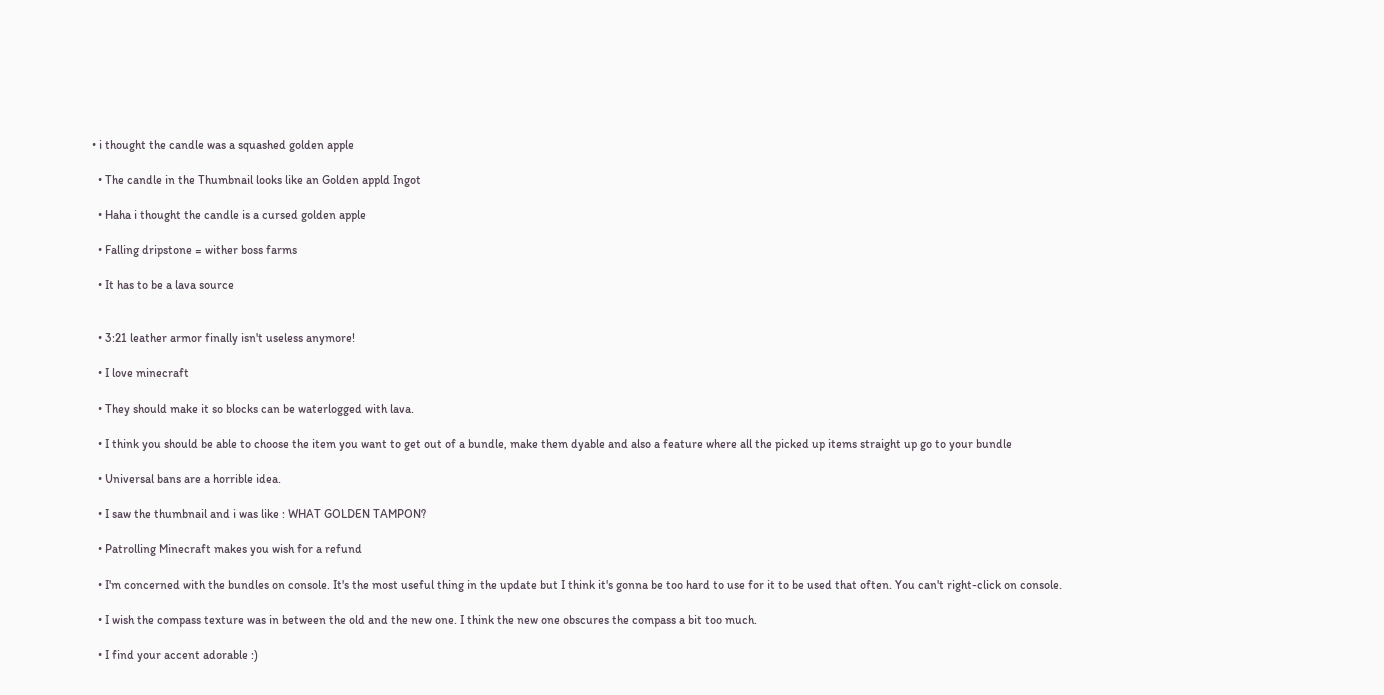• i thought the candle was a squashed golden apple

  • The candle in the Thumbnail looks like an Golden appld Ingot

  • Haha i thought the candle is a cursed golden apple

  • Falling dripstone = wither boss farms

  • It has to be a lava source


  • 3:21 leather armor finally isn't useless anymore!

  • I love minecraft

  • They should make it so blocks can be waterlogged with lava.

  • I think you should be able to choose the item you want to get out of a bundle, make them dyable and also a feature where all the picked up items straight up go to your bundle

  • Universal bans are a horrible idea.

  • I saw the thumbnail and i was like : WHAT GOLDEN TAMPON?

  • Patrolling Minecraft makes you wish for a refund

  • I'm concerned with the bundles on console. It's the most useful thing in the update but I think it's gonna be too hard to use for it to be used that often. You can't right-click on console.

  • I wish the compass texture was in between the old and the new one. I think the new one obscures the compass a bit too much.

  • I find your accent adorable :)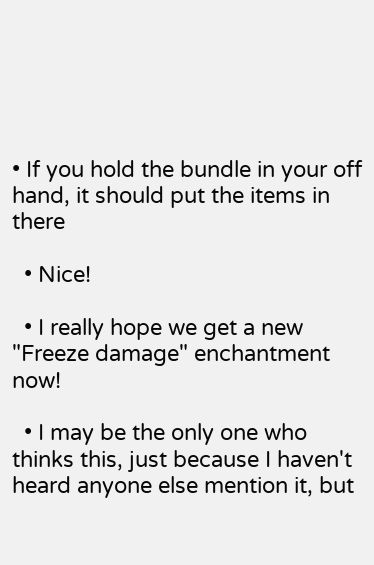• If you hold the bundle in your off hand, it should put the items in there

  • Nice!

  • I really hope we get a new "Freeze damage" enchantment now!

  • I may be the only one who thinks this, just because I haven't heard anyone else mention it, but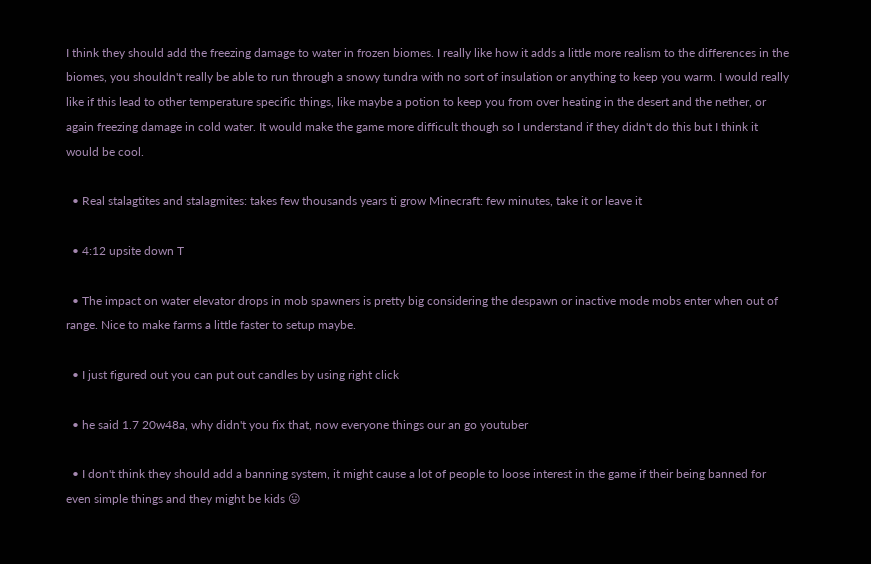I think they should add the freezing damage to water in frozen biomes. I really like how it adds a little more realism to the differences in the biomes, you shouldn't really be able to run through a snowy tundra with no sort of insulation or anything to keep you warm. I would really like if this lead to other temperature specific things, like maybe a potion to keep you from over heating in the desert and the nether, or again freezing damage in cold water. It would make the game more difficult though so I understand if they didn't do this but I think it would be cool.

  • Real stalagtites and stalagmites: takes few thousands years ti grow Minecraft: few minutes, take it or leave it

  • 4:12 upsite down T

  • The impact on water elevator drops in mob spawners is pretty big considering the despawn or inactive mode mobs enter when out of range. Nice to make farms a little faster to setup maybe.

  • I just figured out you can put out candles by using right click

  • he said 1.7 20w48a, why didn't you fix that, now everyone things our an go youtuber

  • I don't think they should add a banning system, it might cause a lot of people to loose interest in the game if their being banned for even simple things and they might be kids 😛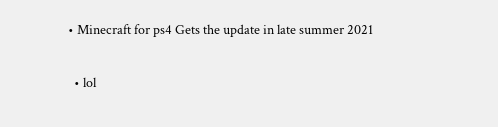• Minecraft for ps4 Gets the update in late summer 2021

  • lol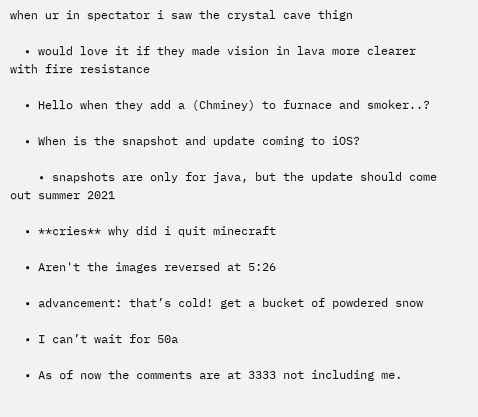when ur in spectator i saw the crystal cave thign

  • would love it if they made vision in lava more clearer with fire resistance

  • Hello when they add a (Chminey) to furnace and smoker..?

  • When is the snapshot and update coming to iOS?

    • snapshots are only for java, but the update should come out summer 2021

  • **cries** why did i quit minecraft

  • Aren't the images reversed at 5:26

  • advancement: that’s cold! get a bucket of powdered snow

  • I can’t wait for 50a

  • As of now the comments are at 3333 not including me.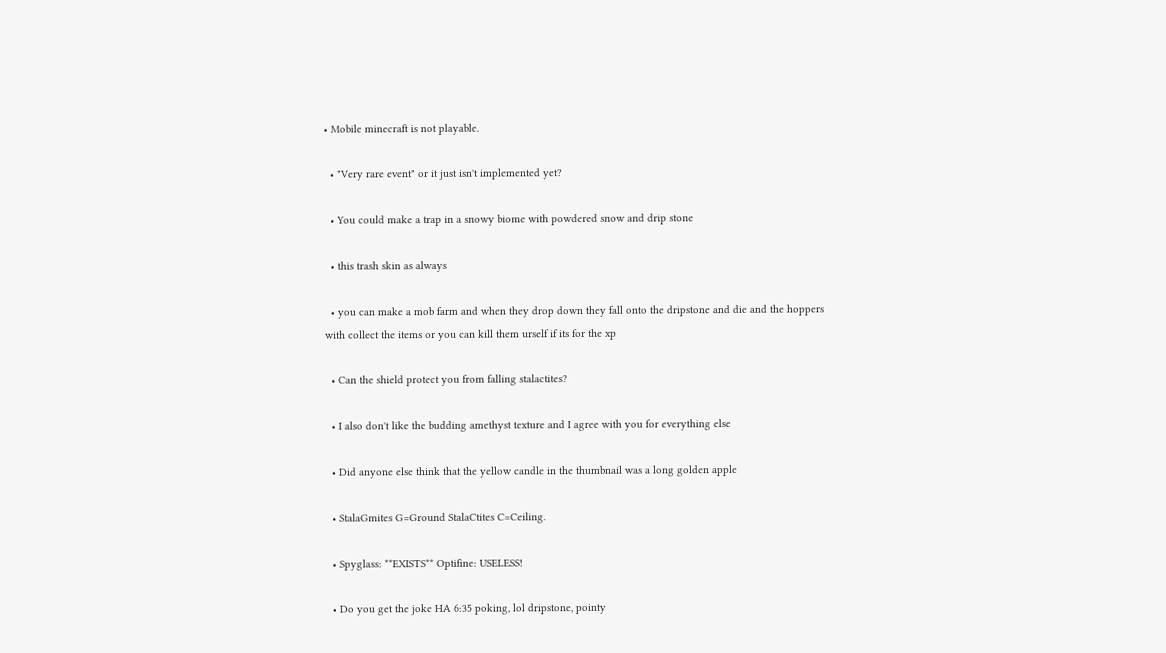• Mobile minecraft is not playable.

  • "Very rare event" or it just isn't implemented yet?

  • You could make a trap in a snowy biome with powdered snow and drip stone

  • this trash skin as always

  • you can make a mob farm and when they drop down they fall onto the dripstone and die and the hoppers with collect the items or you can kill them urself if its for the xp

  • Can the shield protect you from falling stalactites?

  • I also don't like the budding amethyst texture and I agree with you for everything else

  • Did anyone else think that the yellow candle in the thumbnail was a long golden apple

  • StalaGmites G=Ground StalaCtites C=Ceiling.

  • Spyglass: **EXISTS** Optifine: USELESS!

  • Do you get the joke HA 6:35 poking, lol dripstone, pointy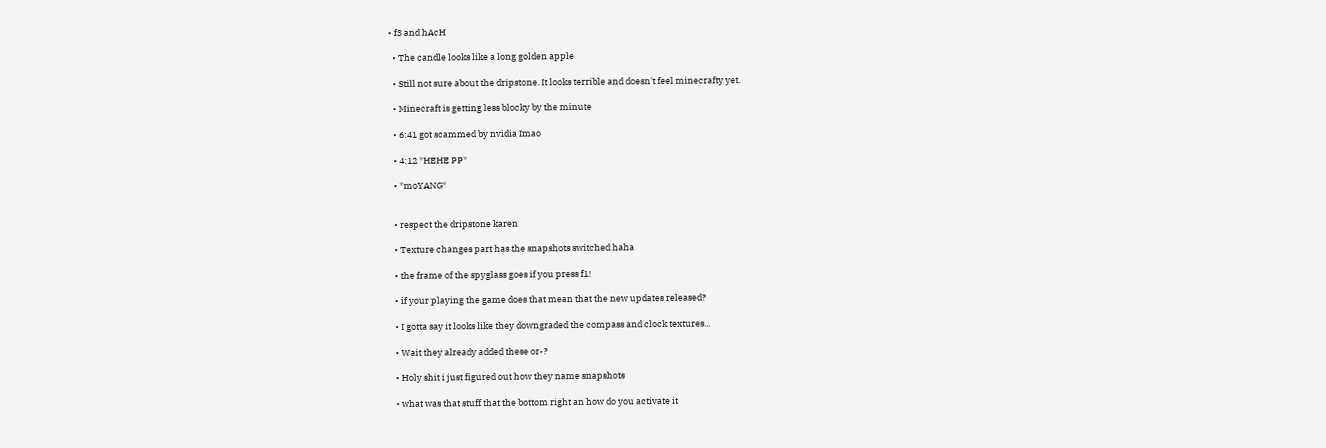• f3 and hAcH

  • The candle looks like a long golden apple

  • Still not sure about the dripstone. It looks terrible and doesn't feel minecrafty yet.

  • Minecraft is getting less blocky by the minute

  • 6:41 got scammed by nvidia Imao

  • 4:12 *HEHE PP*

  • *moYANG*


  • respect the dripstone karen

  • Texture changes part has the snapshots switched haha

  • the frame of the spyglass goes if you press f1!

  • if your playing the game does that mean that the new updates released?

  • I gotta say it looks like they downgraded the compass and clock textures...

  • Wait they already added these or-?

  • Holy shit i just figured out how they name snapshots

  • what was that stuff that the bottom right an how do you activate it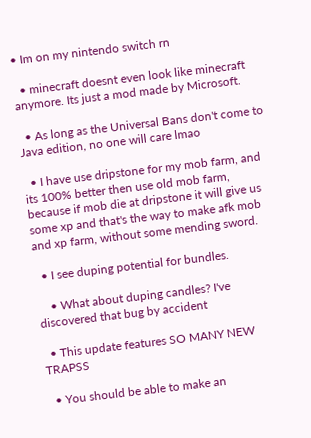• Im on my nintendo switch rn

  • minecraft doesnt even look like minecraft anymore. Its just a mod made by Microsoft.

  • As long as the Universal Bans don't come to Java edition, no one will care lmao

  • I have use dripstone for my mob farm, and its 100% better then use old mob farm, because if mob die at dripstone it will give us some xp and that's the way to make afk mob and xp farm, without some mending sword.

  • I see duping potential for bundles.

    • What about duping candles? I've discovered that bug by accident

  • This update features SO MANY NEW TRAPSS

  • You should be able to make an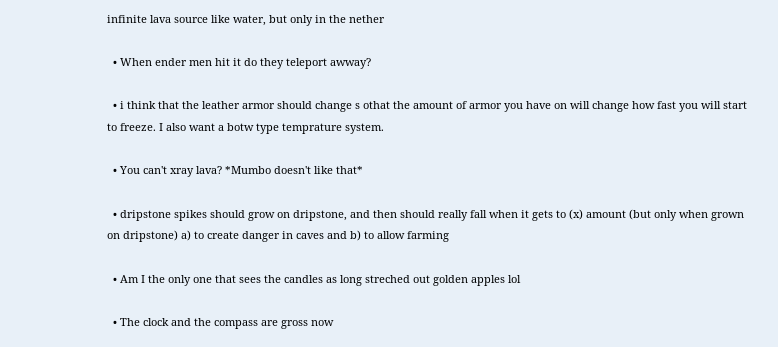infinite lava source like water, but only in the nether

  • When ender men hit it do they teleport awway?

  • i think that the leather armor should change s othat the amount of armor you have on will change how fast you will start to freeze. I also want a botw type temprature system.

  • You can't xray lava? *Mumbo doesn't like that*

  • dripstone spikes should grow on dripstone, and then should really fall when it gets to (x) amount (but only when grown on dripstone) a) to create danger in caves and b) to allow farming

  • Am I the only one that sees the candles as long streched out golden apples lol

  • The clock and the compass are gross now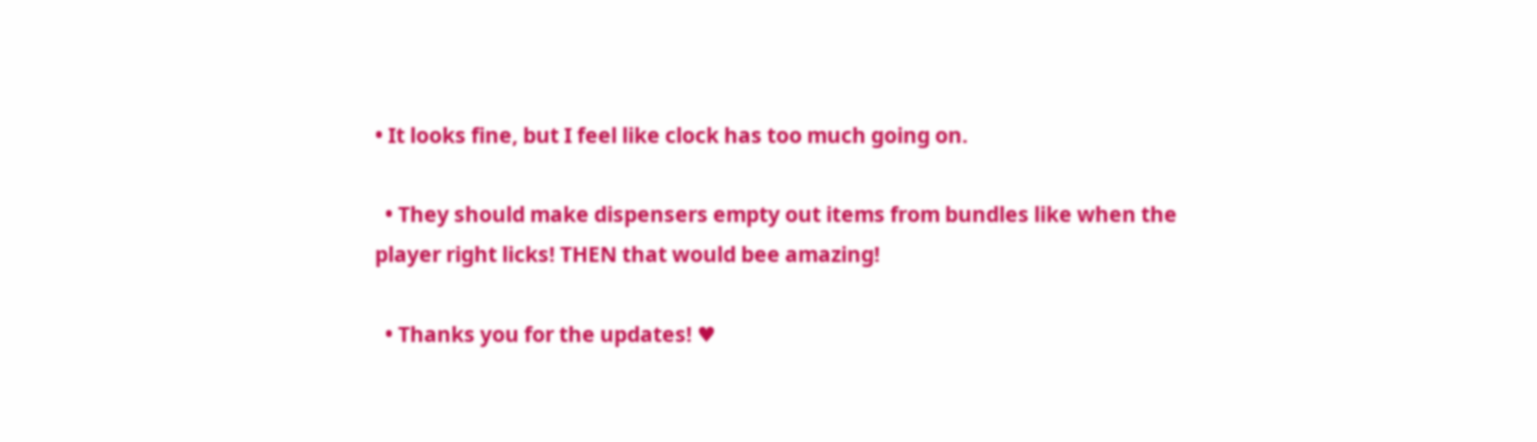• It looks fine, but I feel like clock has too much going on.

  • They should make dispensers empty out items from bundles like when the player right licks! THEN that would bee amazing!

  • Thanks you for the updates! ♥